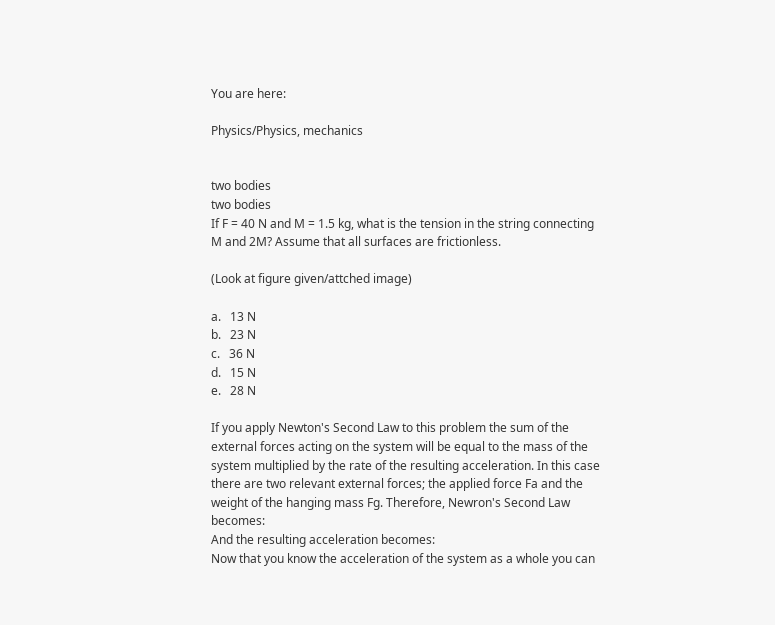You are here:

Physics/Physics, mechanics


two bodies
two bodies
If F = 40 N and M = 1.5 kg, what is the tension in the string connecting M and 2M? Assume that all surfaces are frictionless.

(Look at figure given/attched image)

a.   13 N
b.   23 N
c.   36 N
d.   15 N
e.   28 N

If you apply Newton's Second Law to this problem the sum of the external forces acting on the system will be equal to the mass of the system multiplied by the rate of the resulting acceleration. In this case there are two relevant external forces; the applied force Fa and the weight of the hanging mass Fg. Therefore, Newron's Second Law becomes:
And the resulting acceleration becomes:
Now that you know the acceleration of the system as a whole you can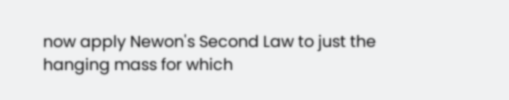now apply Newon's Second Law to just the hanging mass for which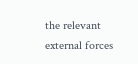the relevant external forces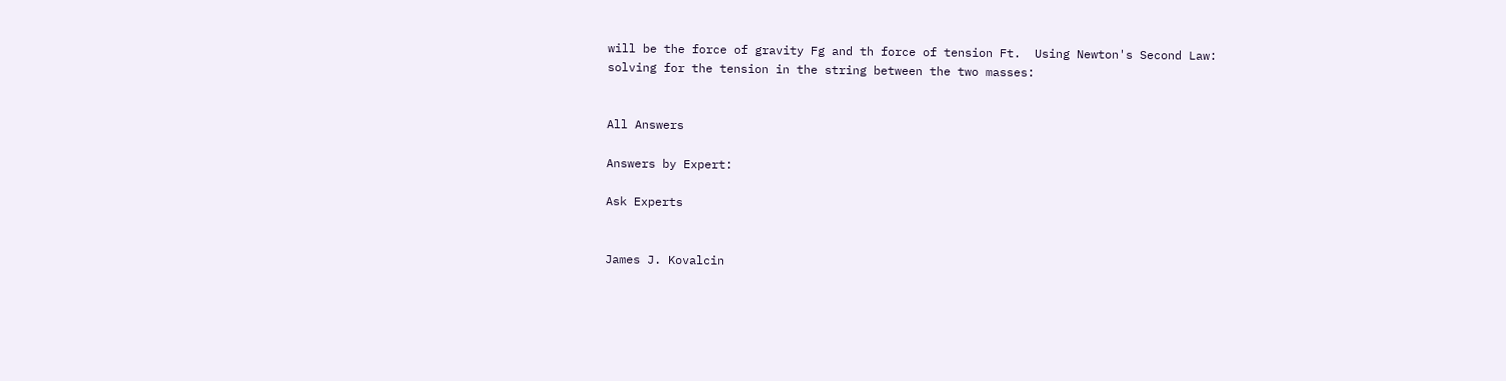will be the force of gravity Fg and th force of tension Ft.  Using Newton's Second Law:
solving for the tension in the string between the two masses:


All Answers

Answers by Expert:

Ask Experts


James J. Kovalcin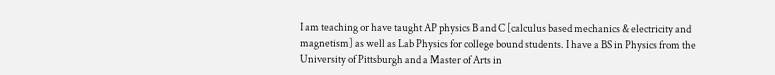I am teaching or have taught AP physics B and C [calculus based mechanics & electricity and magnetism] as well as Lab Physics for college bound students. I have a BS in Physics from the University of Pittsburgh and a Master of Arts in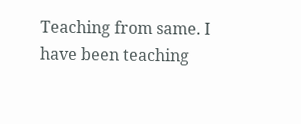Teaching from same. I have been teaching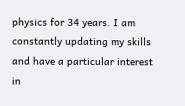physics for 34 years. I am constantly updating my skills and have a particular interest in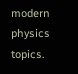modern physics topics.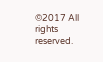©2017 All rights reserved.